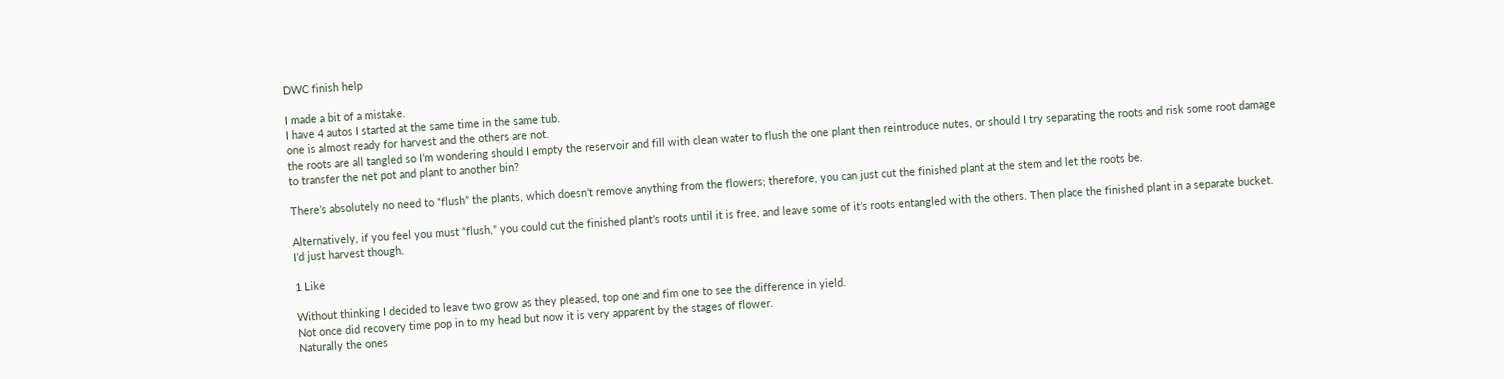DWC finish help

I made a bit of a mistake.
I have 4 autos I started at the same time in the same tub.
one is almost ready for harvest and the others are not.
the roots are all tangled so I’m wondering should I empty the reservoir and fill with clean water to flush the one plant then reintroduce nutes, or should I try separating the roots and risk some root damage to transfer the net pot and plant to another bin?

There’s absolutely no need to “flush” the plants, which doesn’t remove anything from the flowers; therefore, you can just cut the finished plant at the stem and let the roots be.

Alternatively, if you feel you must “flush,” you could cut the finished plant’s roots until it is free, and leave some of it’s roots entangled with the others. Then place the finished plant in a separate bucket. I’d just harvest though.

1 Like

Without thinking I decided to leave two grow as they pleased, top one and fim one to see the difference in yield.
Not once did recovery time pop in to my head but now it is very apparent by the stages of flower.
Naturally the ones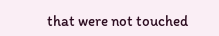that were not touched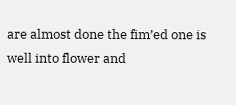are almost done the fim’ed one is well into flower and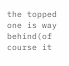the topped one is way behind(of course it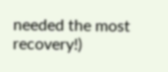needed the most recovery!)